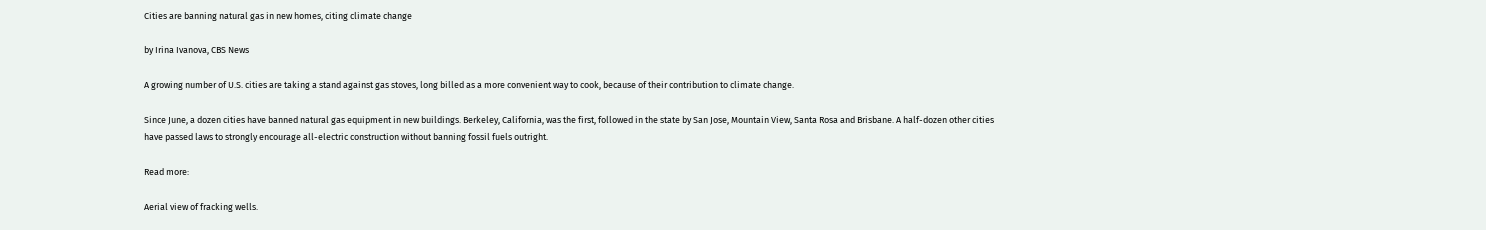Cities are banning natural gas in new homes, citing climate change

by Irina Ivanova, CBS News

A growing number of U.S. cities are taking a stand against gas stoves, long billed as a more convenient way to cook, because of their contribution to climate change.

Since June, a dozen cities have banned natural gas equipment in new buildings. Berkeley, California, was the first, followed in the state by San Jose, Mountain View, Santa Rosa and Brisbane. A half-dozen other cities have passed laws to strongly encourage all-electric construction without banning fossil fuels outright.

Read more:

Aerial view of fracking wells.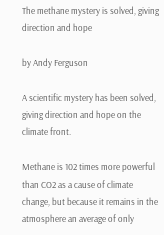The methane mystery is solved, giving direction and hope

by Andy Ferguson

A scientific mystery has been solved, giving direction and hope on the climate front.

Methane is 102 times more powerful than CO2 as a cause of climate change, but because it remains in the atmosphere an average of only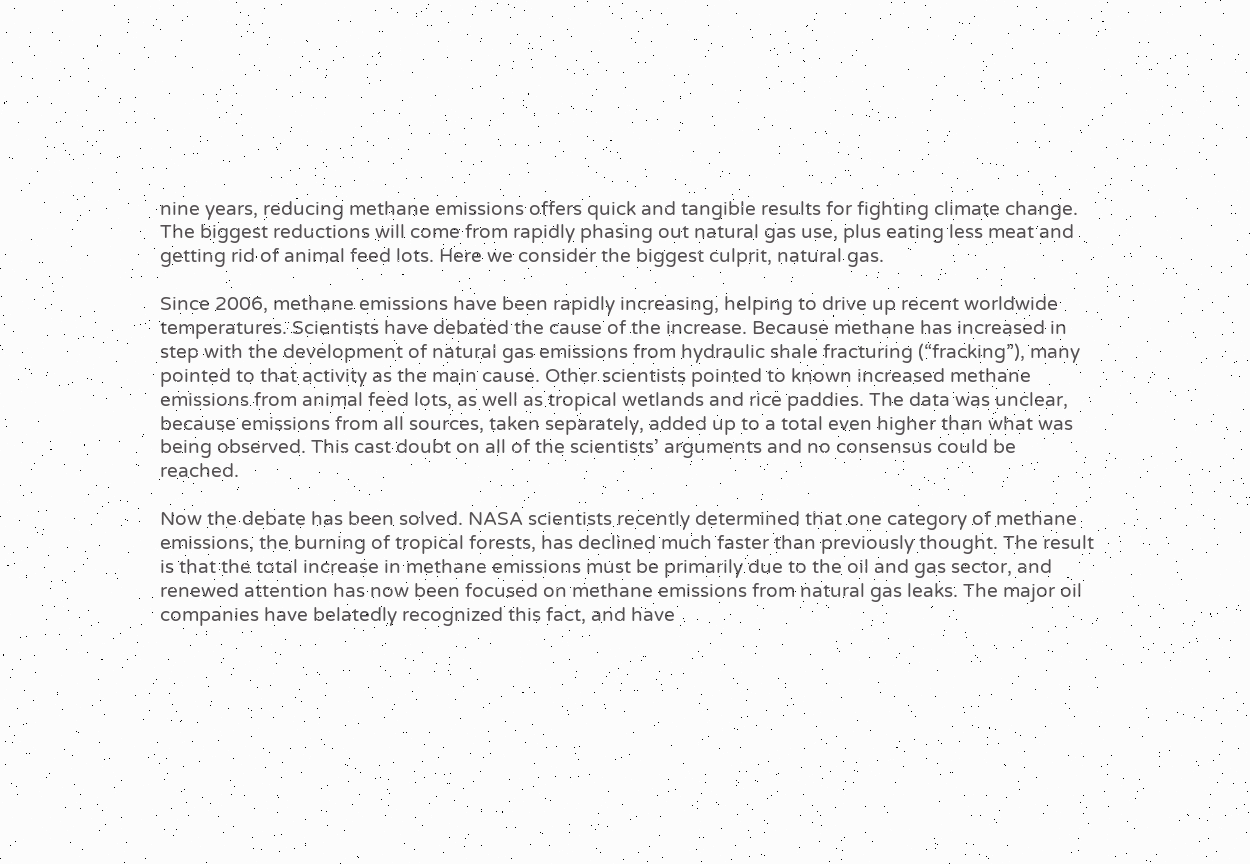nine years, reducing methane emissions offers quick and tangible results for fighting climate change. The biggest reductions will come from rapidly phasing out natural gas use, plus eating less meat and getting rid of animal feed lots. Here we consider the biggest culprit, natural gas.

Since 2006, methane emissions have been rapidly increasing, helping to drive up recent worldwide temperatures. Scientists have debated the cause of the increase. Because methane has increased in step with the development of natural gas emissions from hydraulic shale fracturing (“fracking”), many pointed to that activity as the main cause. Other scientists pointed to known increased methane emissions from animal feed lots, as well as tropical wetlands and rice paddies. The data was unclear, because emissions from all sources, taken separately, added up to a total even higher than what was being observed. This cast doubt on all of the scientists’ arguments and no consensus could be reached.

Now the debate has been solved. NASA scientists recently determined that one category of methane emissions, the burning of tropical forests, has declined much faster than previously thought. The result is that the total increase in methane emissions must be primarily due to the oil and gas sector, and renewed attention has now been focused on methane emissions from natural gas leaks. The major oil companies have belatedly recognized this fact, and have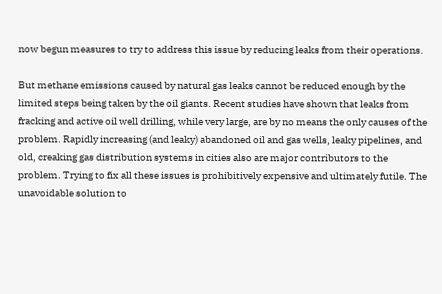now begun measures to try to address this issue by reducing leaks from their operations.

But methane emissions caused by natural gas leaks cannot be reduced enough by the limited steps being taken by the oil giants. Recent studies have shown that leaks from fracking and active oil well drilling, while very large, are by no means the only causes of the problem. Rapidly increasing (and leaky) abandoned oil and gas wells, leaky pipelines, and old, creaking gas distribution systems in cities also are major contributors to the problem. Trying to fix all these issues is prohibitively expensive and ultimately futile. The unavoidable solution to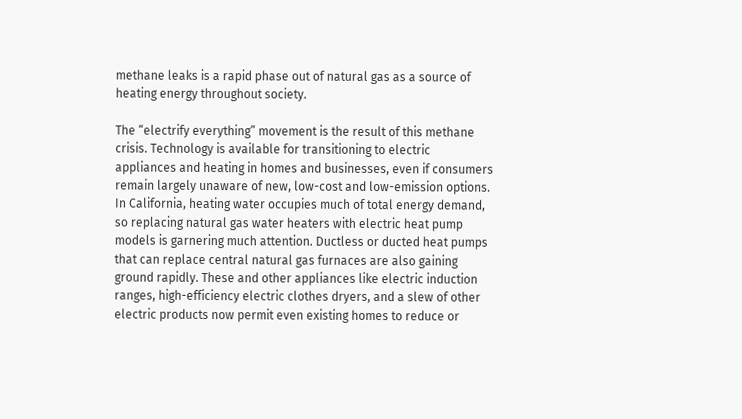methane leaks is a rapid phase out of natural gas as a source of heating energy throughout society.

The “electrify everything” movement is the result of this methane crisis. Technology is available for transitioning to electric appliances and heating in homes and businesses, even if consumers remain largely unaware of new, low-cost and low-emission options. In California, heating water occupies much of total energy demand, so replacing natural gas water heaters with electric heat pump models is garnering much attention. Ductless or ducted heat pumps that can replace central natural gas furnaces are also gaining ground rapidly. These and other appliances like electric induction ranges, high-efficiency electric clothes dryers, and a slew of other electric products now permit even existing homes to reduce or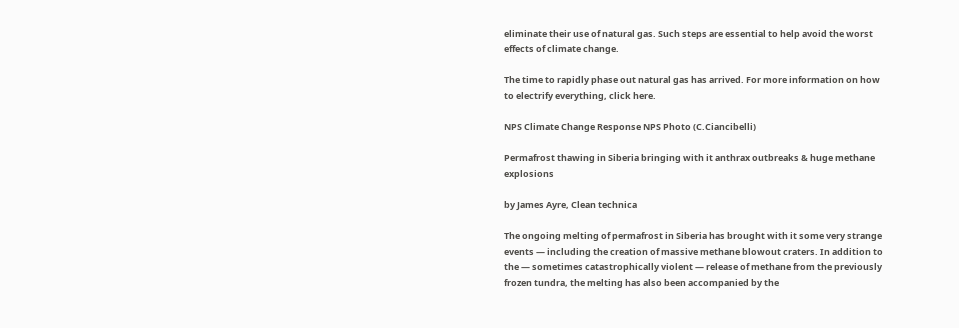eliminate their use of natural gas. Such steps are essential to help avoid the worst effects of climate change.

The time to rapidly phase out natural gas has arrived. For more information on how to electrify everything, click here.

NPS Climate Change Response NPS Photo (C.Ciancibelli)

Permafrost thawing in Siberia bringing with it anthrax outbreaks & huge methane explosions

by James Ayre, Clean technica

The ongoing melting of permafrost in Siberia has brought with it some very strange events — including the creation of massive methane blowout craters. In addition to the — sometimes catastrophically violent — release of methane from the previously frozen tundra, the melting has also been accompanied by the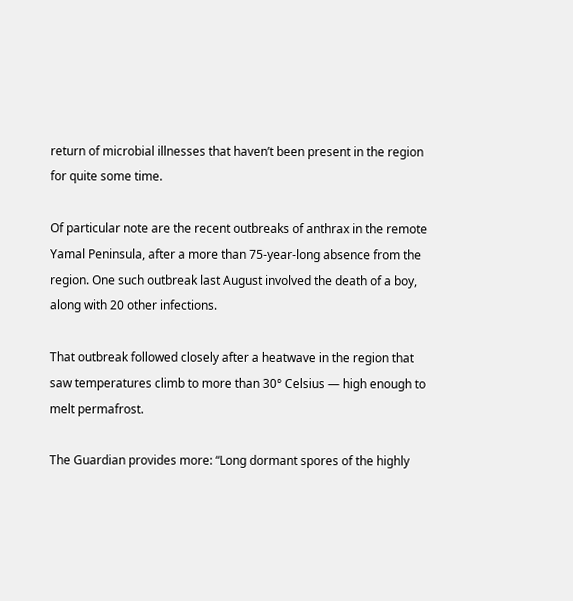return of microbial illnesses that haven’t been present in the region for quite some time.

Of particular note are the recent outbreaks of anthrax in the remote Yamal Peninsula, after a more than 75-year-long absence from the region. One such outbreak last August involved the death of a boy, along with 20 other infections.

That outbreak followed closely after a heatwave in the region that saw temperatures climb to more than 30° Celsius — high enough to melt permafrost.

The Guardian provides more: “Long dormant spores of the highly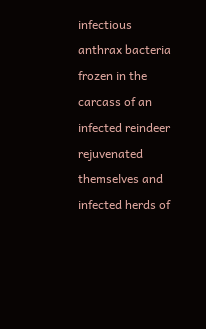infectious anthrax bacteria frozen in the carcass of an infected reindeer rejuvenated themselves and infected herds of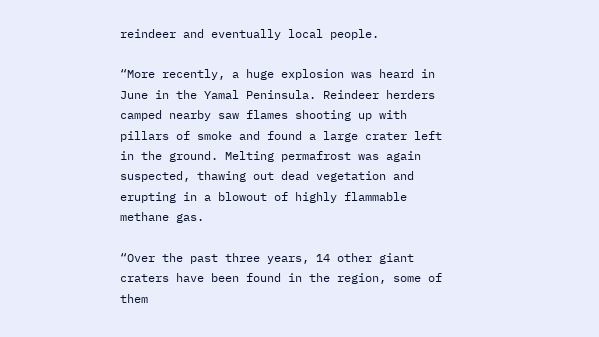reindeer and eventually local people.

“More recently, a huge explosion was heard in June in the Yamal Peninsula. Reindeer herders camped nearby saw flames shooting up with pillars of smoke and found a large crater left in the ground. Melting permafrost was again suspected, thawing out dead vegetation and erupting in a blowout of highly flammable methane gas.

“Over the past three years, 14 other giant craters have been found in the region, some of them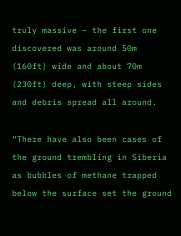truly massive – the first one discovered was around 50m (160ft) wide and about 70m (230ft) deep, with steep sides and debris spread all around.

“There have also been cases of the ground trembling in Siberia as bubbles of methane trapped below the surface set the ground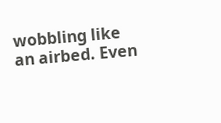wobbling like an airbed. Even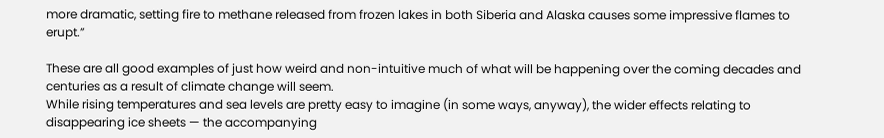more dramatic, setting fire to methane released from frozen lakes in both Siberia and Alaska causes some impressive flames to erupt.”

These are all good examples of just how weird and non-intuitive much of what will be happening over the coming decades and centuries as a result of climate change will seem.
While rising temperatures and sea levels are pretty easy to imagine (in some ways, anyway), the wider effects relating to disappearing ice sheets — the accompanying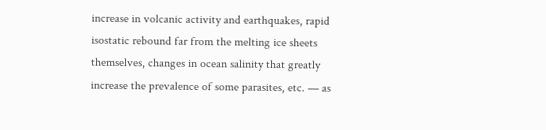increase in volcanic activity and earthquakes, rapid isostatic rebound far from the melting ice sheets themselves, changes in ocean salinity that greatly increase the prevalence of some parasites, etc. — as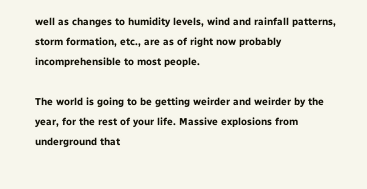well as changes to humidity levels, wind and rainfall patterns, storm formation, etc., are as of right now probably incomprehensible to most people.

The world is going to be getting weirder and weirder by the year, for the rest of your life. Massive explosions from underground that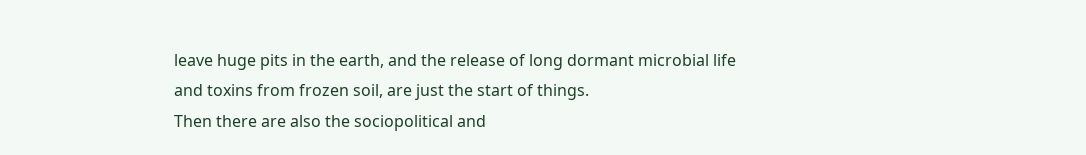leave huge pits in the earth, and the release of long dormant microbial life and toxins from frozen soil, are just the start of things.
Then there are also the sociopolitical and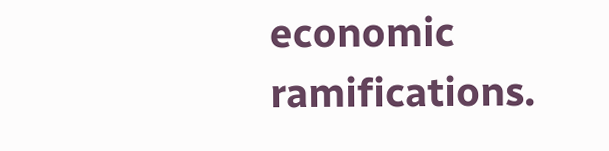economic ramifications.